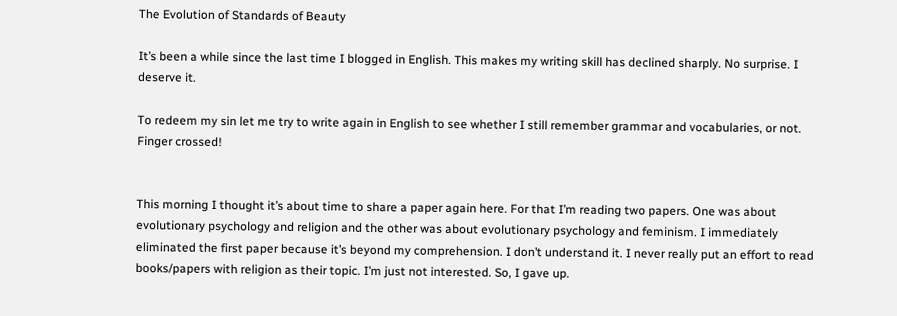The Evolution of Standards of Beauty

It’s been a while since the last time I blogged in English. This makes my writing skill has declined sharply. No surprise. I deserve it.

To redeem my sin let me try to write again in English to see whether I still remember grammar and vocabularies, or not. Finger crossed!


This morning I thought it’s about time to share a paper again here. For that I’m reading two papers. One was about evolutionary psychology and religion and the other was about evolutionary psychology and feminism. I immediately eliminated the first paper because it’s beyond my comprehension. I don’t understand it. I never really put an effort to read books/papers with religion as their topic. I’m just not interested. So, I gave up.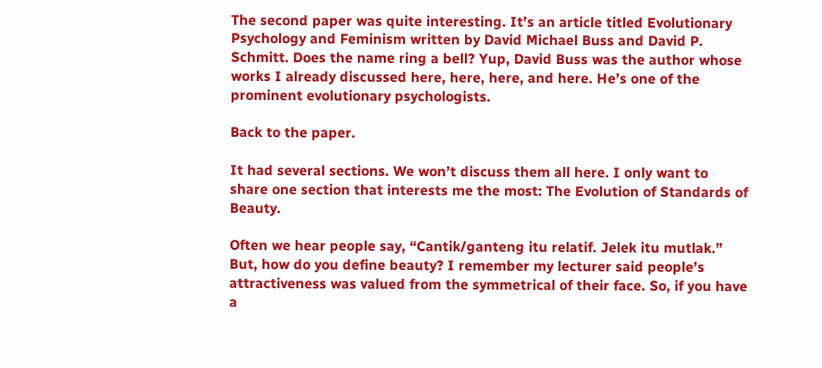The second paper was quite interesting. It’s an article titled Evolutionary Psychology and Feminism written by David Michael Buss and David P. Schmitt. Does the name ring a bell? Yup, David Buss was the author whose works I already discussed here, here, here, and here. He’s one of the prominent evolutionary psychologists.

Back to the paper.

It had several sections. We won’t discuss them all here. I only want to share one section that interests me the most: The Evolution of Standards of Beauty.

Often we hear people say, “Cantik/ganteng itu relatif. Jelek itu mutlak.” But, how do you define beauty? I remember my lecturer said people’s attractiveness was valued from the symmetrical of their face. So, if you have a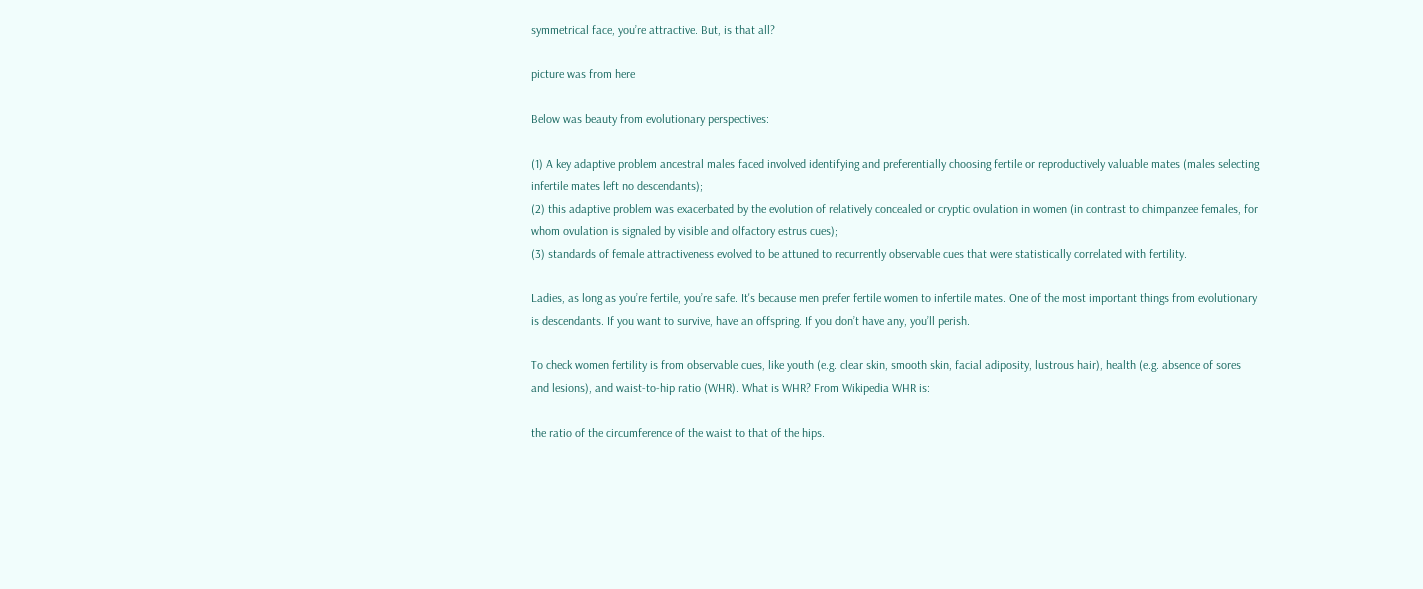symmetrical face, you’re attractive. But, is that all?

picture was from here

Below was beauty from evolutionary perspectives:

(1) A key adaptive problem ancestral males faced involved identifying and preferentially choosing fertile or reproductively valuable mates (males selecting infertile mates left no descendants);
(2) this adaptive problem was exacerbated by the evolution of relatively concealed or cryptic ovulation in women (in contrast to chimpanzee females, for whom ovulation is signaled by visible and olfactory estrus cues);
(3) standards of female attractiveness evolved to be attuned to recurrently observable cues that were statistically correlated with fertility.

Ladies, as long as you’re fertile, you’re safe. It's because men prefer fertile women to infertile mates. One of the most important things from evolutionary is descendants. If you want to survive, have an offspring. If you don’t have any, you’ll perish.

To check women fertility is from observable cues, like youth (e.g. clear skin, smooth skin, facial adiposity, lustrous hair), health (e.g. absence of sores and lesions), and waist-to-hip ratio (WHR). What is WHR? From Wikipedia WHR is:

the ratio of the circumference of the waist to that of the hips.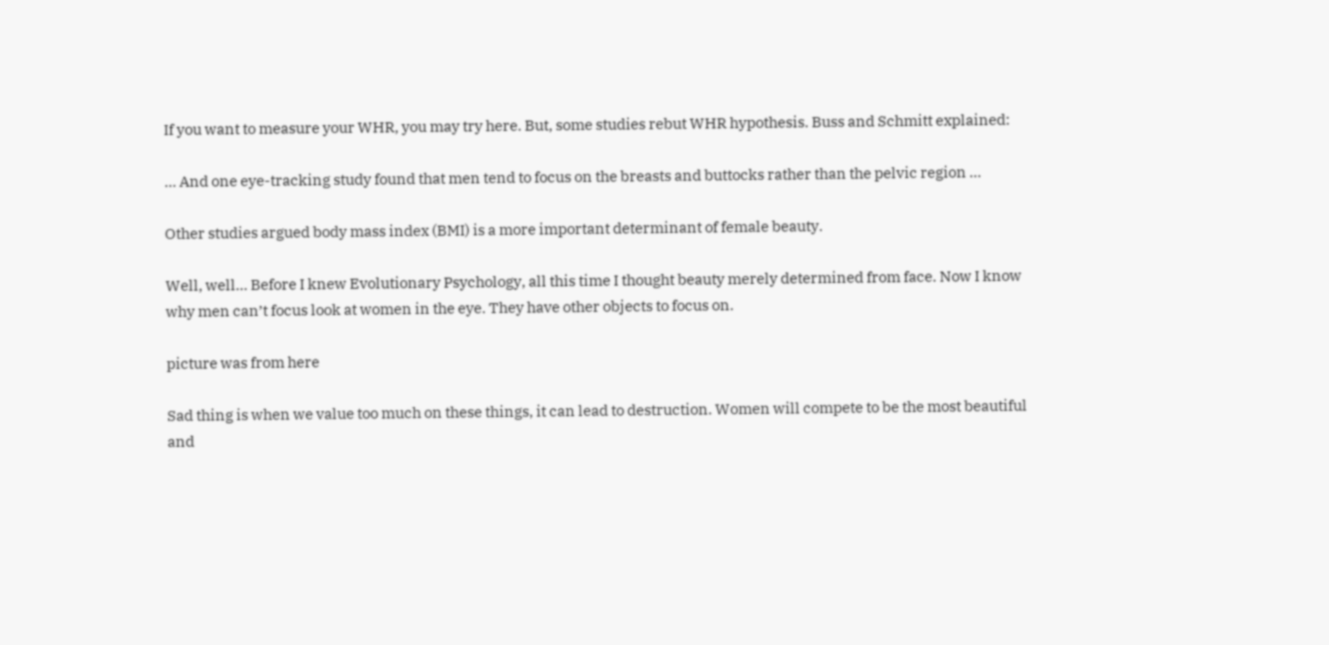If you want to measure your WHR, you may try here. But, some studies rebut WHR hypothesis. Buss and Schmitt explained:

… And one eye-tracking study found that men tend to focus on the breasts and buttocks rather than the pelvic region …

Other studies argued body mass index (BMI) is a more important determinant of female beauty.

Well, well… Before I knew Evolutionary Psychology, all this time I thought beauty merely determined from face. Now I know why men can’t focus look at women in the eye. They have other objects to focus on.

picture was from here

Sad thing is when we value too much on these things, it can lead to destruction. Women will compete to be the most beautiful and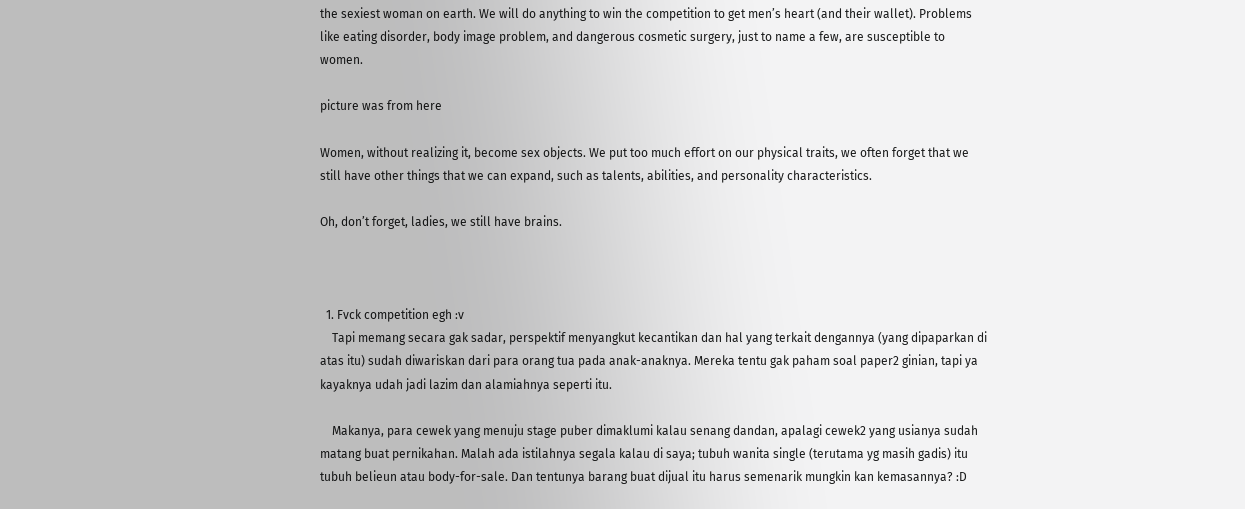the sexiest woman on earth. We will do anything to win the competition to get men’s heart (and their wallet). Problems like eating disorder, body image problem, and dangerous cosmetic surgery, just to name a few, are susceptible to women.

picture was from here

Women, without realizing it, become sex objects. We put too much effort on our physical traits, we often forget that we still have other things that we can expand, such as talents, abilities, and personality characteristics.

Oh, don’t forget, ladies, we still have brains.



  1. Fvck competition egh :v
    Tapi memang secara gak sadar, perspektif menyangkut kecantikan dan hal yang terkait dengannya (yang dipaparkan di atas itu) sudah diwariskan dari para orang tua pada anak-anaknya. Mereka tentu gak paham soal paper2 ginian, tapi ya kayaknya udah jadi lazim dan alamiahnya seperti itu.

    Makanya, para cewek yang menuju stage puber dimaklumi kalau senang dandan, apalagi cewek2 yang usianya sudah matang buat pernikahan. Malah ada istilahnya segala kalau di saya; tubuh wanita single (terutama yg masih gadis) itu tubuh belieun atau body-for-sale. Dan tentunya barang buat dijual itu harus semenarik mungkin kan kemasannya? :D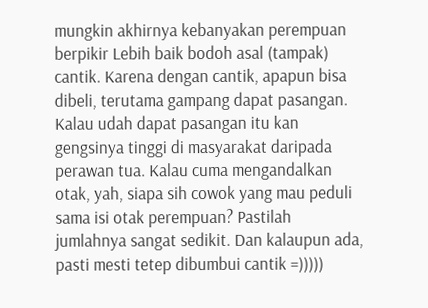mungkin akhirnya kebanyakan perempuan berpikir Lebih baik bodoh asal (tampak) cantik. Karena dengan cantik, apapun bisa dibeli, terutama gampang dapat pasangan. Kalau udah dapat pasangan itu kan gengsinya tinggi di masyarakat daripada perawan tua. Kalau cuma mengandalkan otak, yah, siapa sih cowok yang mau peduli sama isi otak perempuan? Pastilah jumlahnya sangat sedikit. Dan kalaupun ada, pasti mesti tetep dibumbui cantik =)))))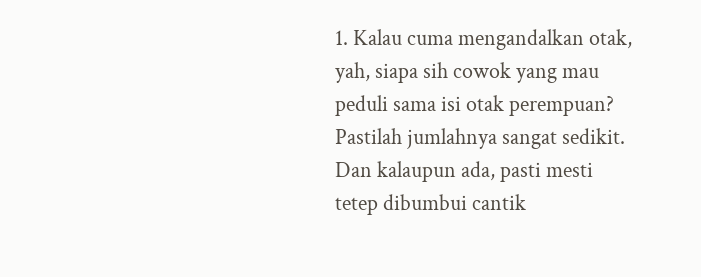1. Kalau cuma mengandalkan otak, yah, siapa sih cowok yang mau peduli sama isi otak perempuan? Pastilah jumlahnya sangat sedikit. Dan kalaupun ada, pasti mesti tetep dibumbui cantik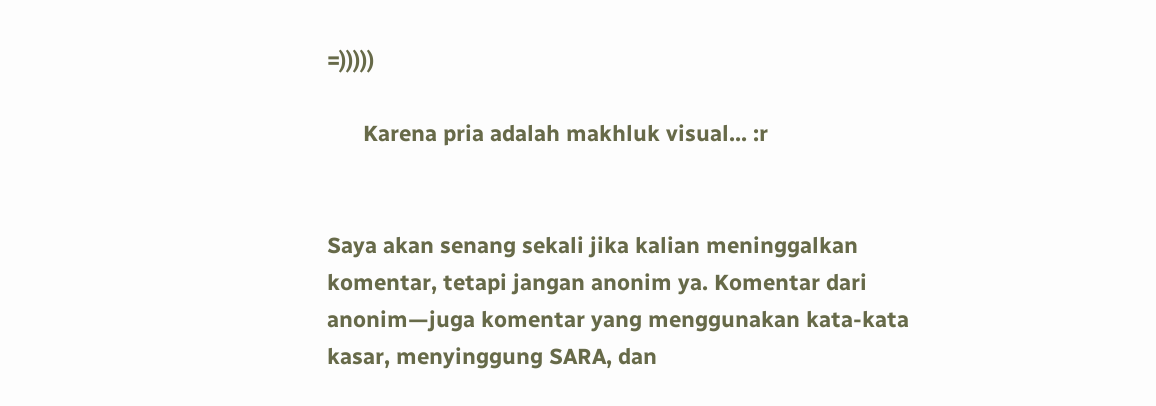=)))))

      Karena pria adalah makhluk visual... :r


Saya akan senang sekali jika kalian meninggalkan komentar, tetapi jangan anonim ya. Komentar dari anonim—juga komentar yang menggunakan kata-kata kasar, menyinggung SARA, dan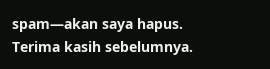spam—akan saya hapus. Terima kasih sebelumnya.